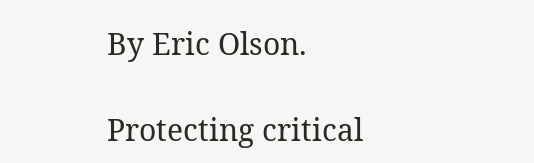By Eric Olson.

Protecting critical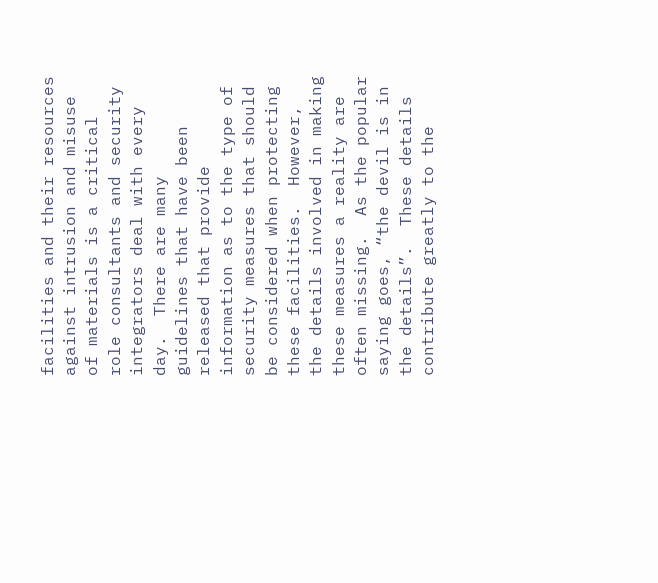facilities and their resources against intrusion and misuse of materials is a critical role consultants and security integrators deal with every day.  There are many guidelines that have been released that provide information as to the type of security measures that should be considered when protecting these facilities.  However, the details involved in making these measures a reality are often missing.  As the popular saying goes, “the devil is in the details”.  These details contribute greatly to the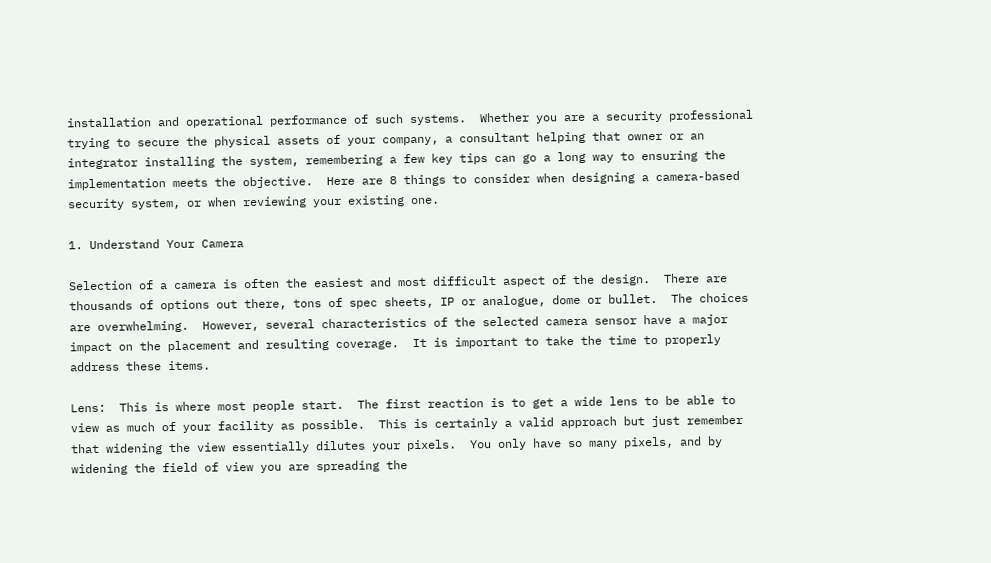installation and operational performance of such systems.  Whether you are a security professional trying to secure the physical assets of your company, a consultant helping that owner or an integrator installing the system, remembering a few key tips can go a long way to ensuring the implementation meets the objective.  Here are 8 things to consider when designing a camera-based security system, or when reviewing your existing one.

1. Understand Your Camera

Selection of a camera is often the easiest and most difficult aspect of the design.  There are thousands of options out there, tons of spec sheets, IP or analogue, dome or bullet.  The choices are overwhelming.  However, several characteristics of the selected camera sensor have a major impact on the placement and resulting coverage.  It is important to take the time to properly address these items.

Lens:  This is where most people start.  The first reaction is to get a wide lens to be able to view as much of your facility as possible.  This is certainly a valid approach but just remember that widening the view essentially dilutes your pixels.  You only have so many pixels, and by widening the field of view you are spreading the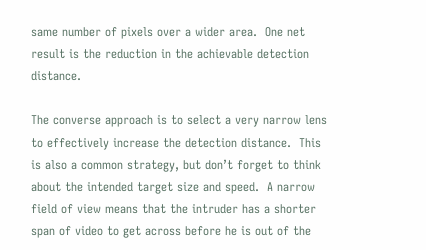same number of pixels over a wider area.  One net result is the reduction in the achievable detection distance.

The converse approach is to select a very narrow lens to effectively increase the detection distance.  This is also a common strategy, but don’t forget to think about the intended target size and speed.  A narrow field of view means that the intruder has a shorter span of video to get across before he is out of the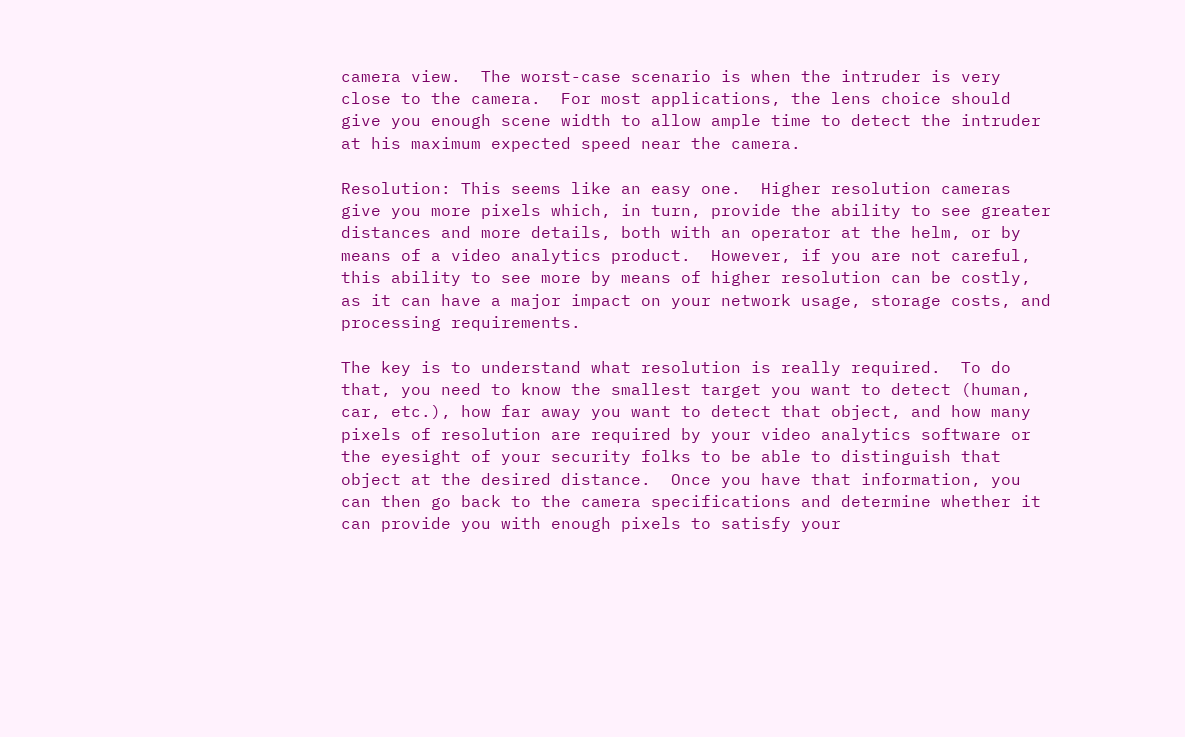camera view.  The worst-case scenario is when the intruder is very close to the camera.  For most applications, the lens choice should give you enough scene width to allow ample time to detect the intruder at his maximum expected speed near the camera.

Resolution: This seems like an easy one.  Higher resolution cameras give you more pixels which, in turn, provide the ability to see greater distances and more details, both with an operator at the helm, or by means of a video analytics product.  However, if you are not careful, this ability to see more by means of higher resolution can be costly, as it can have a major impact on your network usage, storage costs, and processing requirements.

The key is to understand what resolution is really required.  To do that, you need to know the smallest target you want to detect (human, car, etc.), how far away you want to detect that object, and how many pixels of resolution are required by your video analytics software or the eyesight of your security folks to be able to distinguish that object at the desired distance.  Once you have that information, you can then go back to the camera specifications and determine whether it can provide you with enough pixels to satisfy your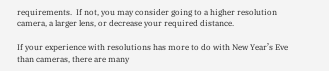requirements.  If not, you may consider going to a higher resolution camera, a larger lens, or decrease your required distance.

If your experience with resolutions has more to do with New Year’s Eve than cameras, there are many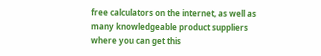free calculators on the internet, as well as many knowledgeable product suppliers where you can get this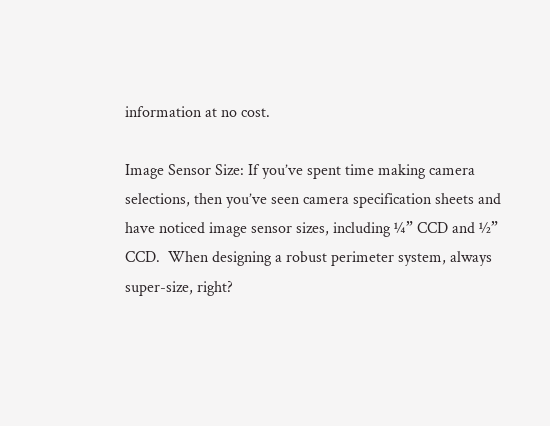information at no cost.

Image Sensor Size: If you’ve spent time making camera selections, then you’ve seen camera specification sheets and have noticed image sensor sizes, including ¼” CCD and ½” CCD.  When designing a robust perimeter system, always super-size, right?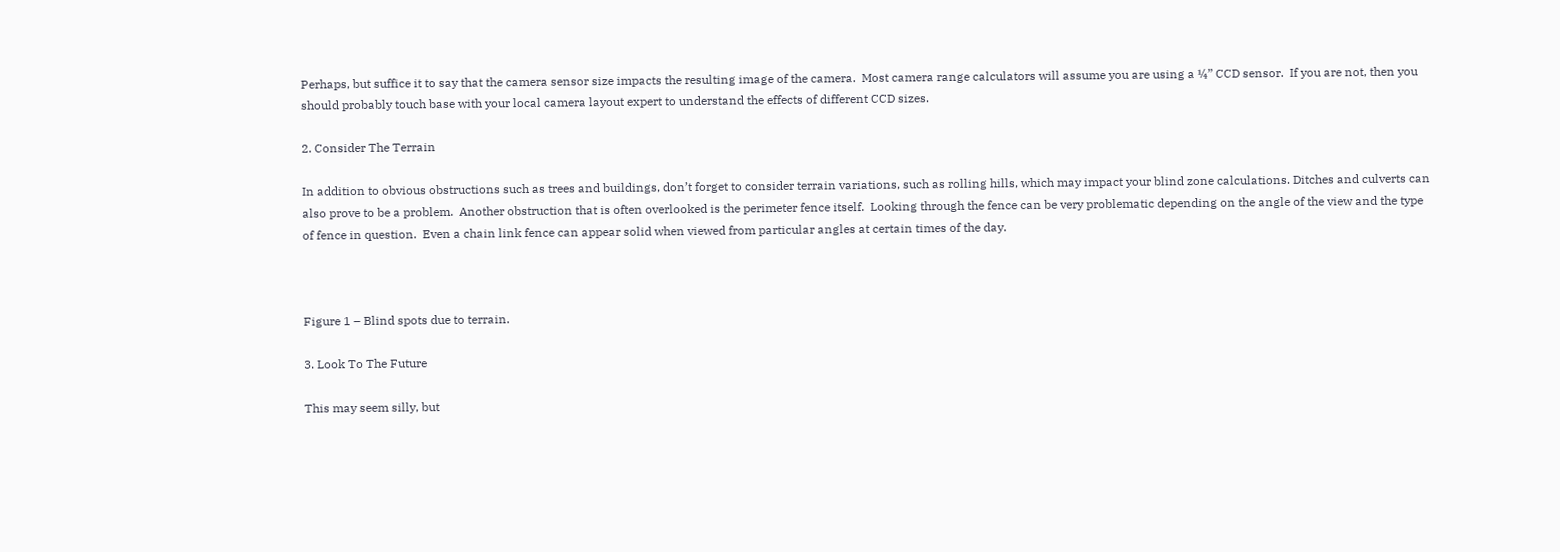Perhaps, but suffice it to say that the camera sensor size impacts the resulting image of the camera.  Most camera range calculators will assume you are using a ¼” CCD sensor.  If you are not, then you should probably touch base with your local camera layout expert to understand the effects of different CCD sizes.

2. Consider The Terrain

In addition to obvious obstructions such as trees and buildings, don’t forget to consider terrain variations, such as rolling hills, which may impact your blind zone calculations. Ditches and culverts can also prove to be a problem.  Another obstruction that is often overlooked is the perimeter fence itself.  Looking through the fence can be very problematic depending on the angle of the view and the type of fence in question.  Even a chain link fence can appear solid when viewed from particular angles at certain times of the day.



Figure 1 – Blind spots due to terrain.

3. Look To The Future

This may seem silly, but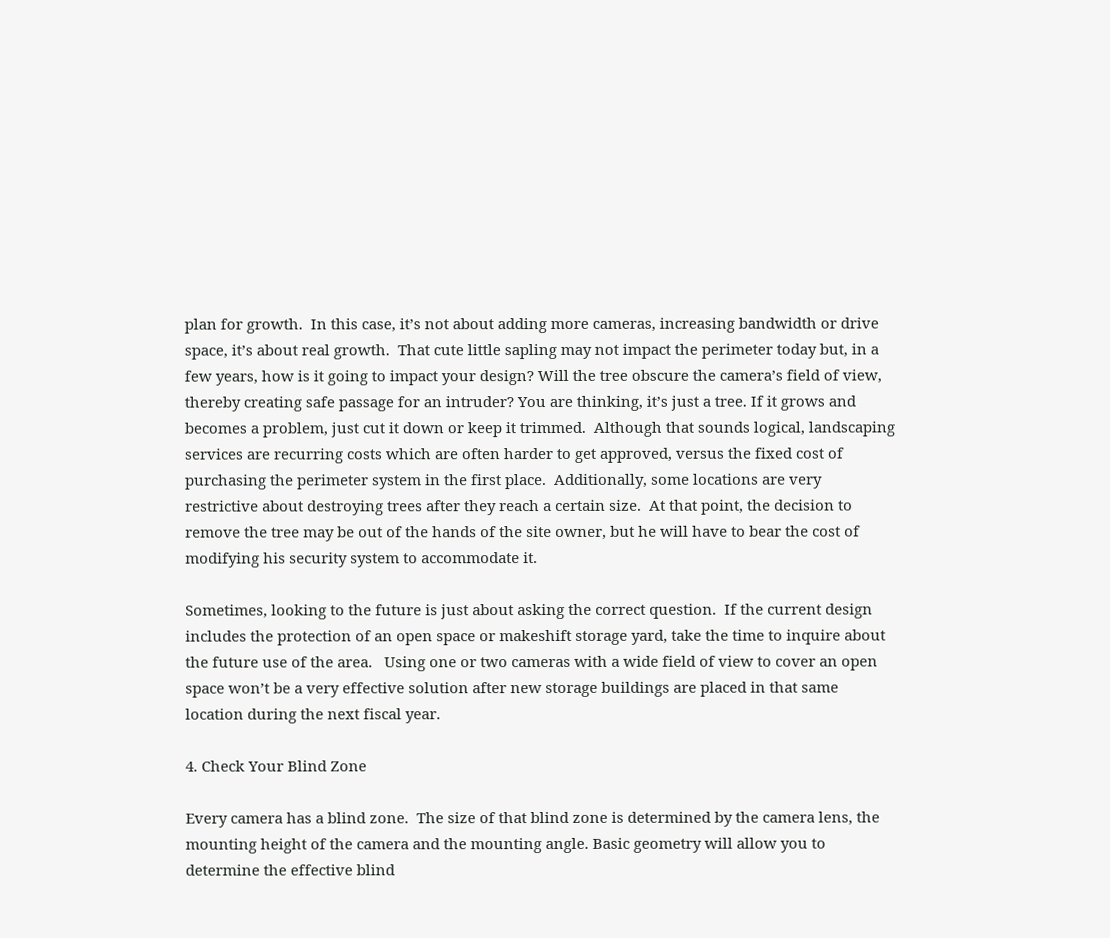plan for growth.  In this case, it’s not about adding more cameras, increasing bandwidth or drive space, it’s about real growth.  That cute little sapling may not impact the perimeter today but, in a few years, how is it going to impact your design? Will the tree obscure the camera’s field of view, thereby creating safe passage for an intruder? You are thinking, it’s just a tree. If it grows and becomes a problem, just cut it down or keep it trimmed.  Although that sounds logical, landscaping services are recurring costs which are often harder to get approved, versus the fixed cost of purchasing the perimeter system in the first place.  Additionally, some locations are very restrictive about destroying trees after they reach a certain size.  At that point, the decision to remove the tree may be out of the hands of the site owner, but he will have to bear the cost of modifying his security system to accommodate it.

Sometimes, looking to the future is just about asking the correct question.  If the current design includes the protection of an open space or makeshift storage yard, take the time to inquire about the future use of the area.   Using one or two cameras with a wide field of view to cover an open space won’t be a very effective solution after new storage buildings are placed in that same location during the next fiscal year.

4. Check Your Blind Zone

Every camera has a blind zone.  The size of that blind zone is determined by the camera lens, the mounting height of the camera and the mounting angle. Basic geometry will allow you to determine the effective blind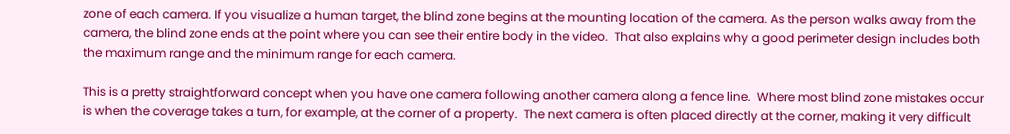zone of each camera. If you visualize a human target, the blind zone begins at the mounting location of the camera. As the person walks away from the camera, the blind zone ends at the point where you can see their entire body in the video.  That also explains why a good perimeter design includes both the maximum range and the minimum range for each camera.

This is a pretty straightforward concept when you have one camera following another camera along a fence line.  Where most blind zone mistakes occur is when the coverage takes a turn, for example, at the corner of a property.  The next camera is often placed directly at the corner, making it very difficult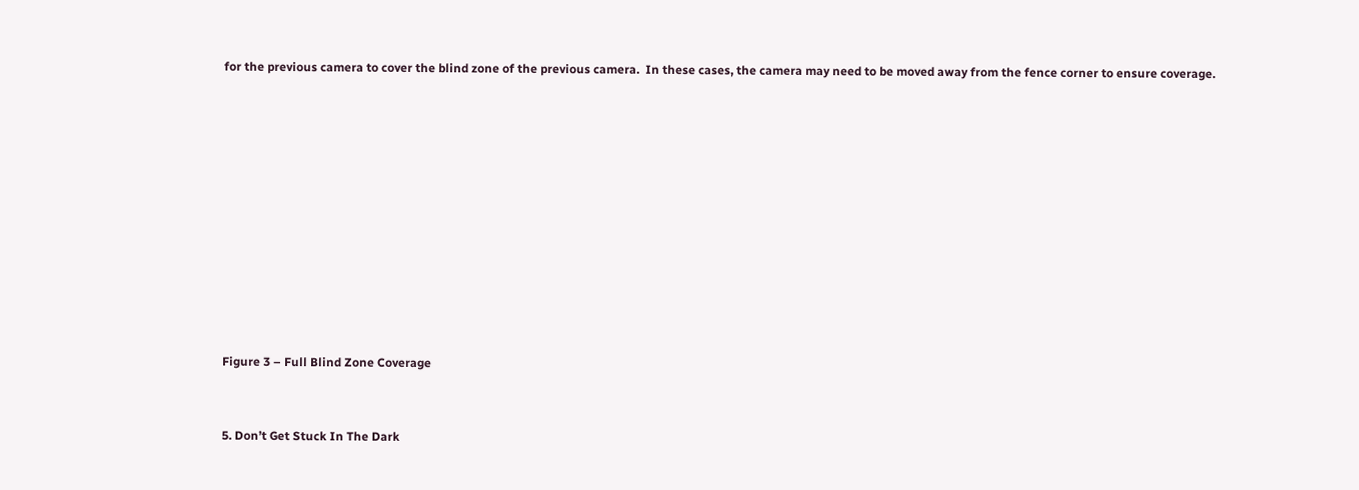for the previous camera to cover the blind zone of the previous camera.  In these cases, the camera may need to be moved away from the fence corner to ensure coverage.











Figure 3 – Full Blind Zone Coverage


5. Don’t Get Stuck In The Dark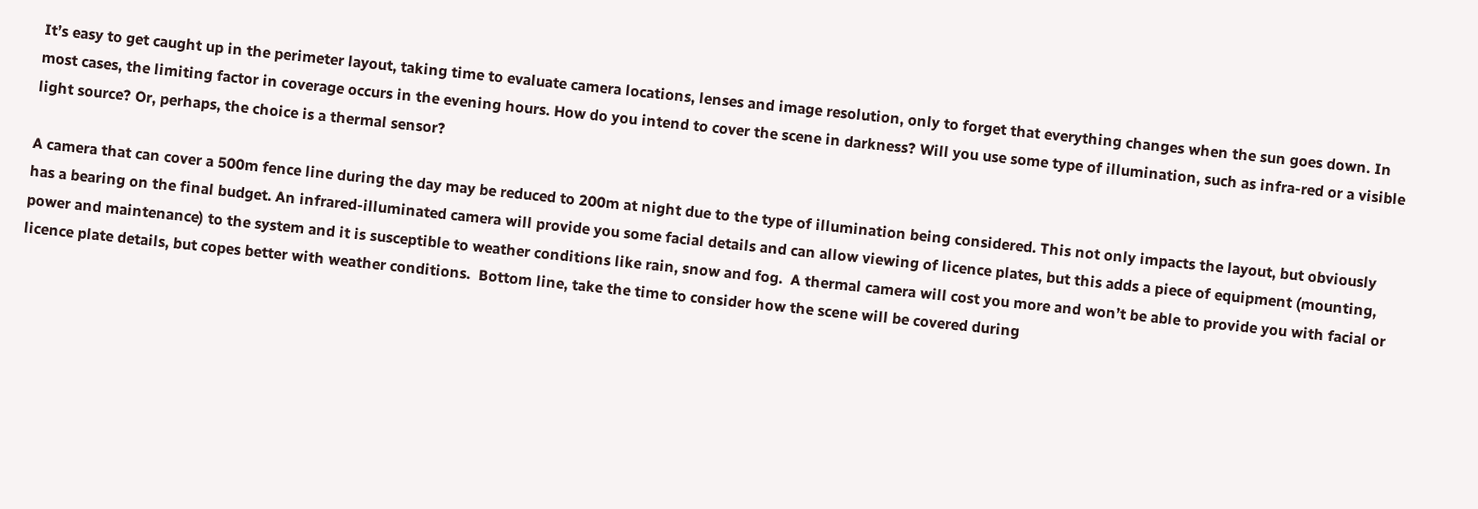It’s easy to get caught up in the perimeter layout, taking time to evaluate camera locations, lenses and image resolution, only to forget that everything changes when the sun goes down. In most cases, the limiting factor in coverage occurs in the evening hours. How do you intend to cover the scene in darkness? Will you use some type of illumination, such as infra-red or a visible light source? Or, perhaps, the choice is a thermal sensor?

A camera that can cover a 500m fence line during the day may be reduced to 200m at night due to the type of illumination being considered. This not only impacts the layout, but obviously has a bearing on the final budget. An infrared-illuminated camera will provide you some facial details and can allow viewing of licence plates, but this adds a piece of equipment (mounting, power and maintenance) to the system and it is susceptible to weather conditions like rain, snow and fog.  A thermal camera will cost you more and won’t be able to provide you with facial or licence plate details, but copes better with weather conditions.  Bottom line, take the time to consider how the scene will be covered during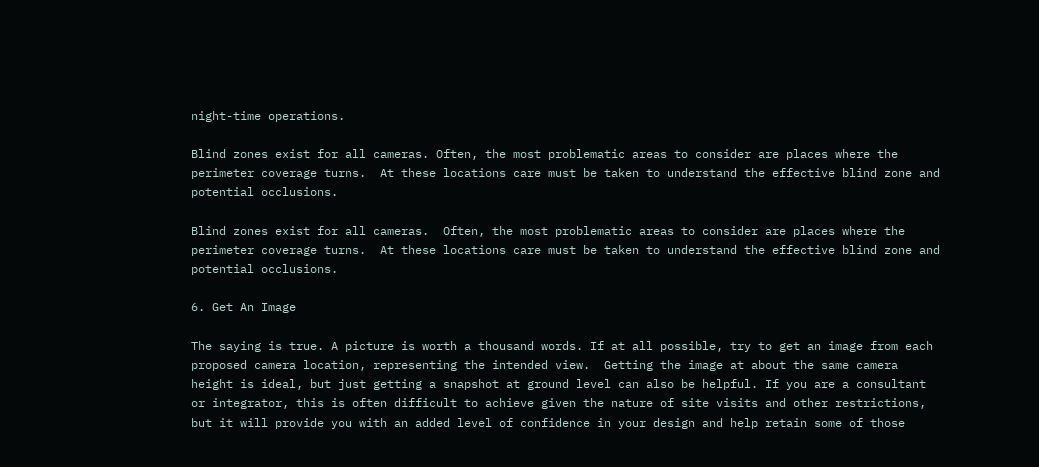night-time operations.

Blind zones exist for all cameras. Often, the most problematic areas to consider are places where the perimeter coverage turns.  At these locations care must be taken to understand the effective blind zone and potential occlusions.

Blind zones exist for all cameras.  Often, the most problematic areas to consider are places where the perimeter coverage turns.  At these locations care must be taken to understand the effective blind zone and potential occlusions.

6. Get An Image

The saying is true. A picture is worth a thousand words. If at all possible, try to get an image from each proposed camera location, representing the intended view.  Getting the image at about the same camera height is ideal, but just getting a snapshot at ground level can also be helpful. If you are a consultant or integrator, this is often difficult to achieve given the nature of site visits and other restrictions, but it will provide you with an added level of confidence in your design and help retain some of those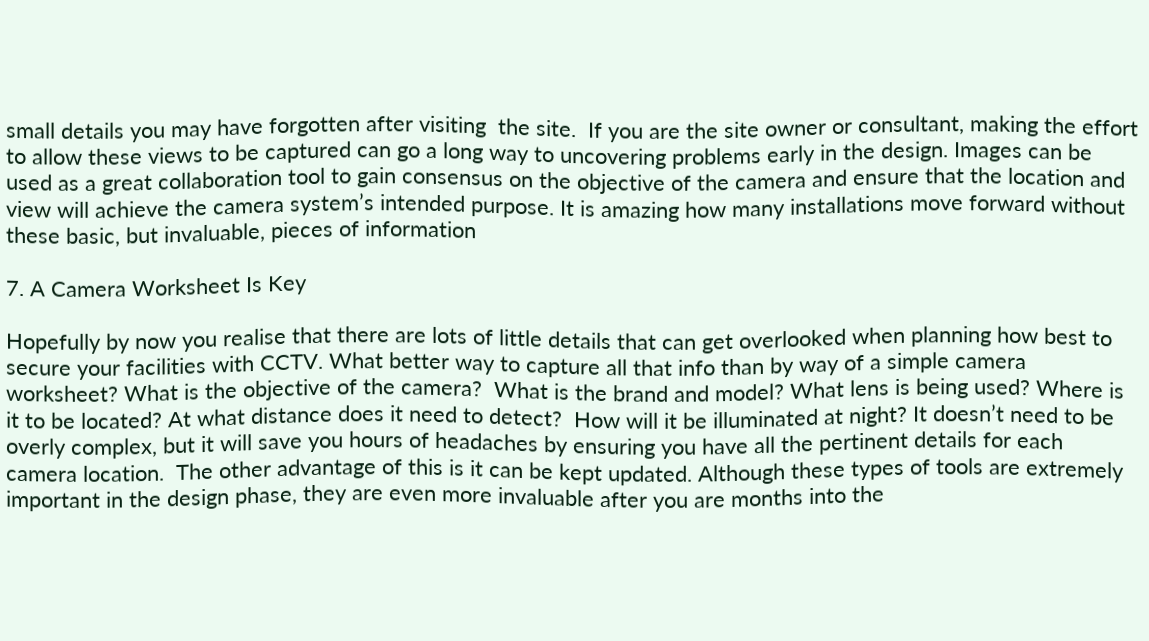small details you may have forgotten after visiting  the site.  If you are the site owner or consultant, making the effort to allow these views to be captured can go a long way to uncovering problems early in the design. Images can be used as a great collaboration tool to gain consensus on the objective of the camera and ensure that the location and view will achieve the camera system’s intended purpose. It is amazing how many installations move forward without these basic, but invaluable, pieces of information

7. A Camera Worksheet Is Key

Hopefully by now you realise that there are lots of little details that can get overlooked when planning how best to secure your facilities with CCTV. What better way to capture all that info than by way of a simple camera worksheet? What is the objective of the camera?  What is the brand and model? What lens is being used? Where is it to be located? At what distance does it need to detect?  How will it be illuminated at night? It doesn’t need to be overly complex, but it will save you hours of headaches by ensuring you have all the pertinent details for each camera location.  The other advantage of this is it can be kept updated. Although these types of tools are extremely important in the design phase, they are even more invaluable after you are months into the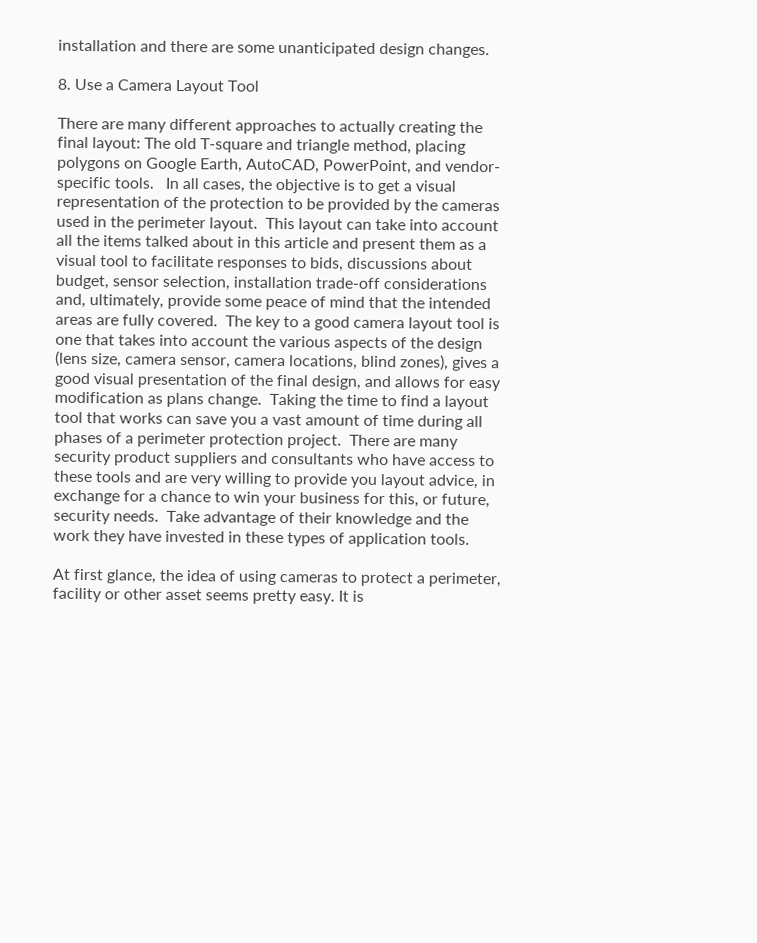installation and there are some unanticipated design changes.

8. Use a Camera Layout Tool

There are many different approaches to actually creating the final layout: The old T-square and triangle method, placing polygons on Google Earth, AutoCAD, PowerPoint, and vendor-specific tools.   In all cases, the objective is to get a visual representation of the protection to be provided by the cameras used in the perimeter layout.  This layout can take into account all the items talked about in this article and present them as a visual tool to facilitate responses to bids, discussions about budget, sensor selection, installation trade-off considerations and, ultimately, provide some peace of mind that the intended areas are fully covered.  The key to a good camera layout tool is one that takes into account the various aspects of the design (lens size, camera sensor, camera locations, blind zones), gives a good visual presentation of the final design, and allows for easy modification as plans change.  Taking the time to find a layout tool that works can save you a vast amount of time during all phases of a perimeter protection project.  There are many security product suppliers and consultants who have access to these tools and are very willing to provide you layout advice, in exchange for a chance to win your business for this, or future, security needs.  Take advantage of their knowledge and the work they have invested in these types of application tools.

At first glance, the idea of using cameras to protect a perimeter, facility or other asset seems pretty easy. It is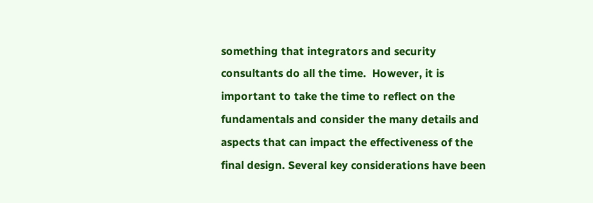something that integrators and security consultants do all the time.  However, it is important to take the time to reflect on the fundamentals and consider the many details and aspects that can impact the effectiveness of the final design. Several key considerations have been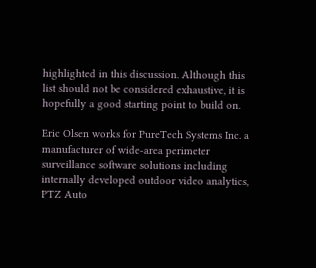highlighted in this discussion. Although this list should not be considered exhaustive, it is hopefully a good starting point to build on.

Eric Olsen works for PureTech Systems Inc. a manufacturer of wide-area perimeter surveillance software solutions including internally developed outdoor video analytics, PTZ Auto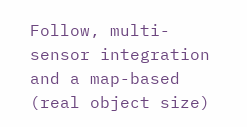Follow, multi-sensor integration and a map-based (real object size)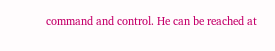command and control. He can be reached at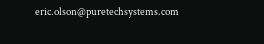eric.olson@puretechsystems.com